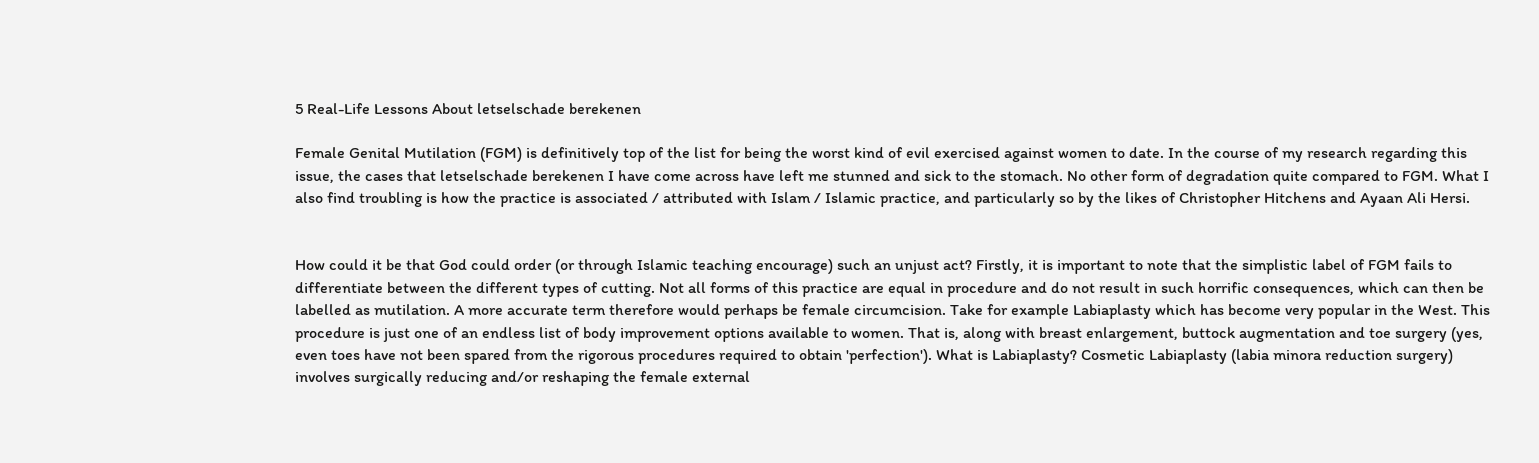5 Real-Life Lessons About letselschade berekenen

Female Genital Mutilation (FGM) is definitively top of the list for being the worst kind of evil exercised against women to date. In the course of my research regarding this issue, the cases that letselschade berekenen I have come across have left me stunned and sick to the stomach. No other form of degradation quite compared to FGM. What I also find troubling is how the practice is associated / attributed with Islam / Islamic practice, and particularly so by the likes of Christopher Hitchens and Ayaan Ali Hersi.


How could it be that God could order (or through Islamic teaching encourage) such an unjust act? Firstly, it is important to note that the simplistic label of FGM fails to differentiate between the different types of cutting. Not all forms of this practice are equal in procedure and do not result in such horrific consequences, which can then be labelled as mutilation. A more accurate term therefore would perhaps be female circumcision. Take for example Labiaplasty which has become very popular in the West. This procedure is just one of an endless list of body improvement options available to women. That is, along with breast enlargement, buttock augmentation and toe surgery (yes, even toes have not been spared from the rigorous procedures required to obtain 'perfection'). What is Labiaplasty? Cosmetic Labiaplasty (labia minora reduction surgery) involves surgically reducing and/or reshaping the female external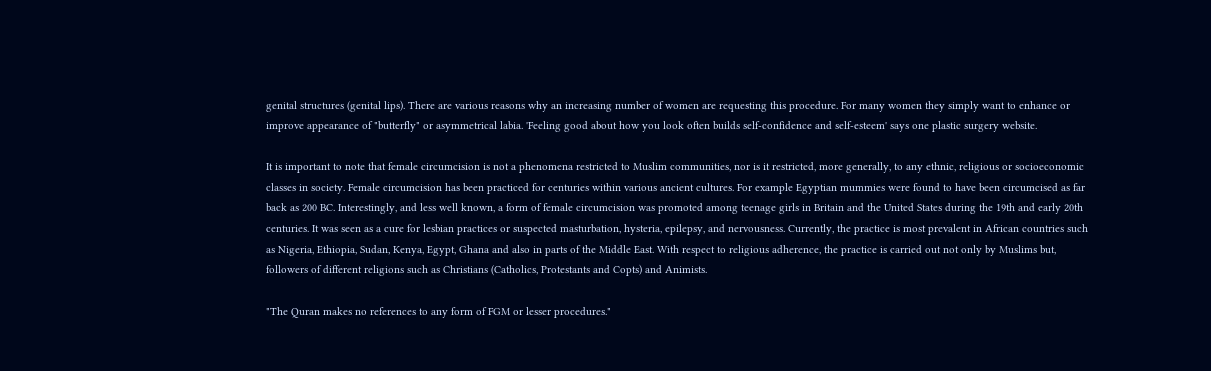genital structures (genital lips). There are various reasons why an increasing number of women are requesting this procedure. For many women they simply want to enhance or improve appearance of "butterfly" or asymmetrical labia. 'Feeling good about how you look often builds self-confidence and self-esteem' says one plastic surgery website.

It is important to note that female circumcision is not a phenomena restricted to Muslim communities, nor is it restricted, more generally, to any ethnic, religious or socioeconomic classes in society. Female circumcision has been practiced for centuries within various ancient cultures. For example Egyptian mummies were found to have been circumcised as far back as 200 BC. Interestingly, and less well known, a form of female circumcision was promoted among teenage girls in Britain and the United States during the 19th and early 20th centuries. It was seen as a cure for lesbian practices or suspected masturbation, hysteria, epilepsy, and nervousness. Currently, the practice is most prevalent in African countries such as Nigeria, Ethiopia, Sudan, Kenya, Egypt, Ghana and also in parts of the Middle East. With respect to religious adherence, the practice is carried out not only by Muslims but, followers of different religions such as Christians (Catholics, Protestants and Copts) and Animists.

"The Quran makes no references to any form of FGM or lesser procedures."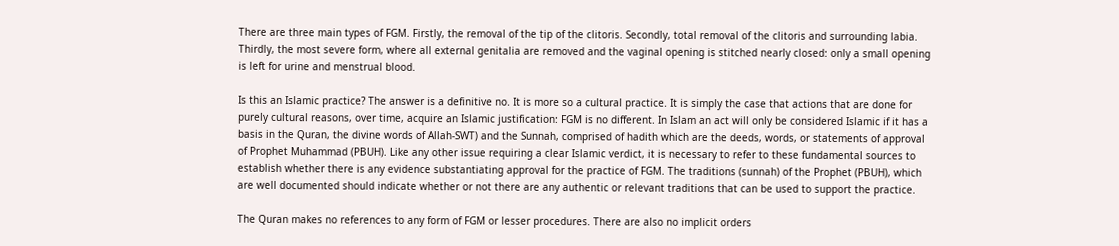There are three main types of FGM. Firstly, the removal of the tip of the clitoris. Secondly, total removal of the clitoris and surrounding labia. Thirdly, the most severe form, where all external genitalia are removed and the vaginal opening is stitched nearly closed: only a small opening is left for urine and menstrual blood.

Is this an Islamic practice? The answer is a definitive no. It is more so a cultural practice. It is simply the case that actions that are done for purely cultural reasons, over time, acquire an Islamic justification: FGM is no different. In Islam an act will only be considered Islamic if it has a basis in the Quran, the divine words of Allah-SWT) and the Sunnah, comprised of hadith which are the deeds, words, or statements of approval of Prophet Muhammad (PBUH). Like any other issue requiring a clear Islamic verdict, it is necessary to refer to these fundamental sources to establish whether there is any evidence substantiating approval for the practice of FGM. The traditions (sunnah) of the Prophet (PBUH), which are well documented should indicate whether or not there are any authentic or relevant traditions that can be used to support the practice.

The Quran makes no references to any form of FGM or lesser procedures. There are also no implicit orders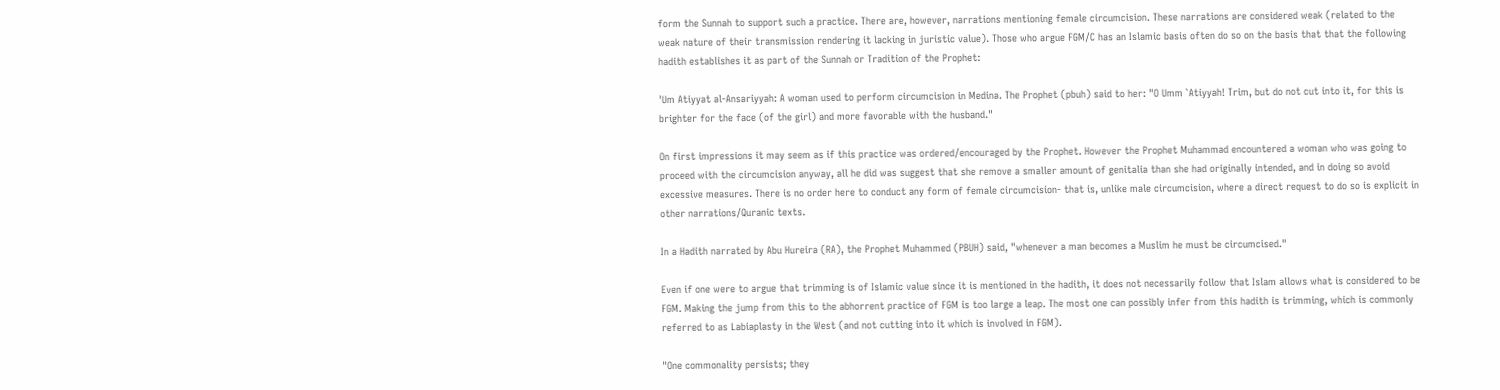form the Sunnah to support such a practice. There are, however, narrations mentioning female circumcision. These narrations are considered weak (related to the weak nature of their transmission rendering it lacking in juristic value). Those who argue FGM/C has an Islamic basis often do so on the basis that that the following hadith establishes it as part of the Sunnah or Tradition of the Prophet:

'Um Atiyyat al-Ansariyyah: A woman used to perform circumcision in Medina. The Prophet (pbuh) said to her: "O Umm `Atiyyah! Trim, but do not cut into it, for this is brighter for the face (of the girl) and more favorable with the husband."

On first impressions it may seem as if this practice was ordered/encouraged by the Prophet. However the Prophet Muhammad encountered a woman who was going to proceed with the circumcision anyway, all he did was suggest that she remove a smaller amount of genitalia than she had originally intended, and in doing so avoid excessive measures. There is no order here to conduct any form of female circumcision- that is, unlike male circumcision, where a direct request to do so is explicit in other narrations/Quranic texts.

In a Hadith narrated by Abu Hureira (RA), the Prophet Muhammed (PBUH) said, "whenever a man becomes a Muslim he must be circumcised."

Even if one were to argue that trimming is of Islamic value since it is mentioned in the hadith, it does not necessarily follow that Islam allows what is considered to be FGM. Making the jump from this to the abhorrent practice of FGM is too large a leap. The most one can possibly infer from this hadith is trimming, which is commonly referred to as Labiaplasty in the West (and not cutting into it which is involved in FGM).

"One commonality persists; they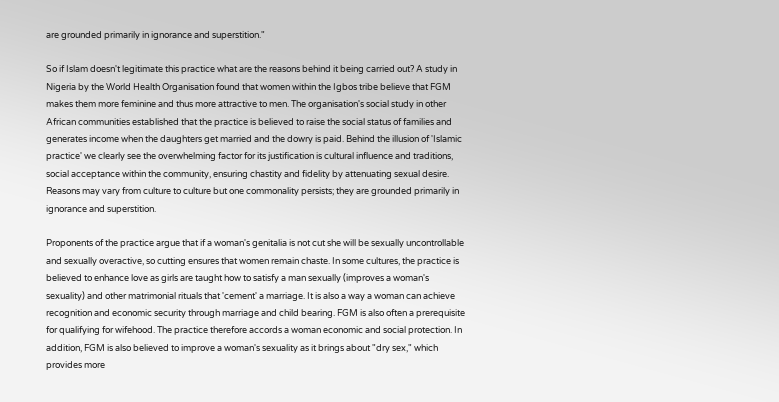are grounded primarily in ignorance and superstition."

So if Islam doesn't legitimate this practice what are the reasons behind it being carried out? A study in Nigeria by the World Health Organisation found that women within the Igbos tribe believe that FGM makes them more feminine and thus more attractive to men. The organisation's social study in other African communities established that the practice is believed to raise the social status of families and generates income when the daughters get married and the dowry is paid. Behind the illusion of 'Islamic practice' we clearly see the overwhelming factor for its justification is cultural influence and traditions, social acceptance within the community, ensuring chastity and fidelity by attenuating sexual desire. Reasons may vary from culture to culture but one commonality persists; they are grounded primarily in ignorance and superstition.

Proponents of the practice argue that if a woman's genitalia is not cut she will be sexually uncontrollable and sexually overactive, so cutting ensures that women remain chaste. In some cultures, the practice is believed to enhance love as girls are taught how to satisfy a man sexually (improves a woman's sexuality) and other matrimonial rituals that 'cement' a marriage. It is also a way a woman can achieve recognition and economic security through marriage and child bearing. FGM is also often a prerequisite for qualifying for wifehood. The practice therefore accords a woman economic and social protection. In addition, FGM is also believed to improve a woman's sexuality as it brings about "dry sex," which provides more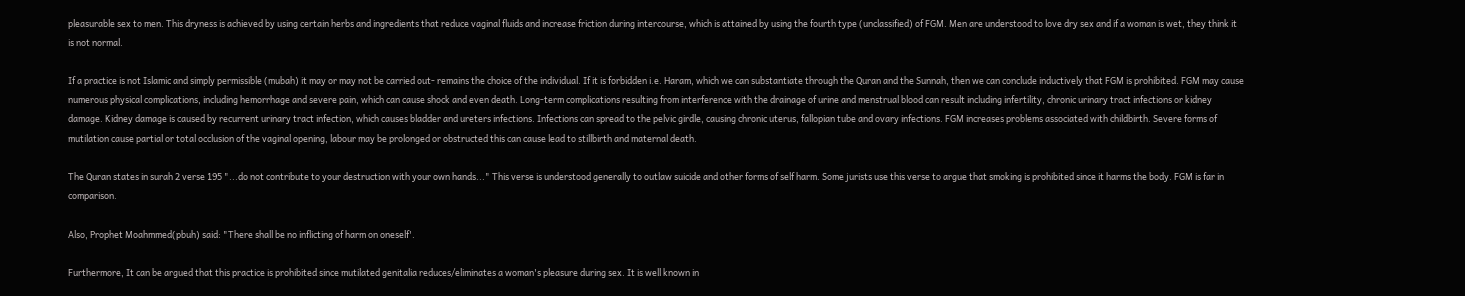pleasurable sex to men. This dryness is achieved by using certain herbs and ingredients that reduce vaginal fluids and increase friction during intercourse, which is attained by using the fourth type (unclassified) of FGM. Men are understood to love dry sex and if a woman is wet, they think it is not normal.

If a practice is not Islamic and simply permissible (mubah) it may or may not be carried out- remains the choice of the individual. If it is forbidden i.e. Haram, which we can substantiate through the Quran and the Sunnah, then we can conclude inductively that FGM is prohibited. FGM may cause numerous physical complications, including hemorrhage and severe pain, which can cause shock and even death. Long-term complications resulting from interference with the drainage of urine and menstrual blood can result including infertility, chronic urinary tract infections or kidney damage. Kidney damage is caused by recurrent urinary tract infection, which causes bladder and ureters infections. Infections can spread to the pelvic girdle, causing chronic uterus, fallopian tube and ovary infections. FGM increases problems associated with childbirth. Severe forms of mutilation cause partial or total occlusion of the vaginal opening, labour may be prolonged or obstructed this can cause lead to stillbirth and maternal death.

The Quran states in surah 2 verse 195 "...do not contribute to your destruction with your own hands..." This verse is understood generally to outlaw suicide and other forms of self harm. Some jurists use this verse to argue that smoking is prohibited since it harms the body. FGM is far in comparison.

Also, Prophet Moahmmed(pbuh) said: "There shall be no inflicting of harm on oneself'.

Furthermore, It can be argued that this practice is prohibited since mutilated genitalia reduces/eliminates a woman's pleasure during sex. It is well known in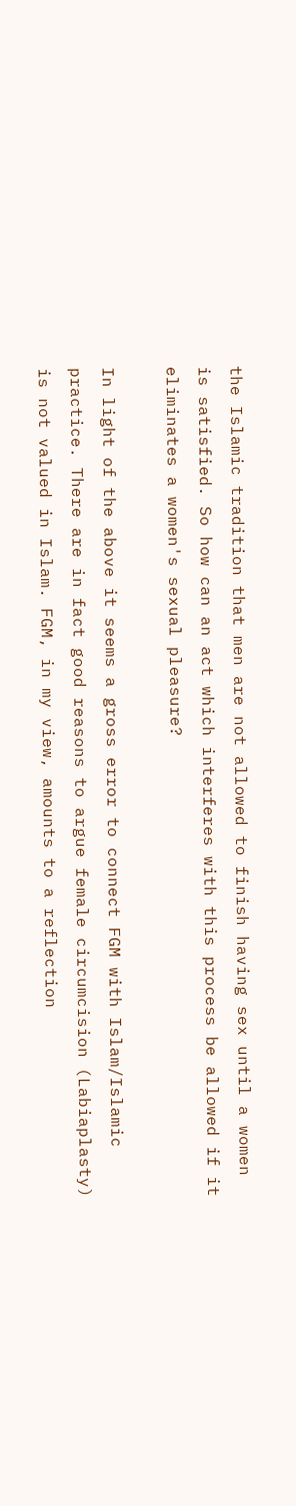the Islamic tradition that men are not allowed to finish having sex until a women is satisfied. So how can an act which interferes with this process be allowed if it eliminates a women's sexual pleasure?

In light of the above it seems a gross error to connect FGM with Islam/Islamic practice. There are in fact good reasons to argue female circumcision (Labiaplasty) is not valued in Islam. FGM, in my view, amounts to a reflection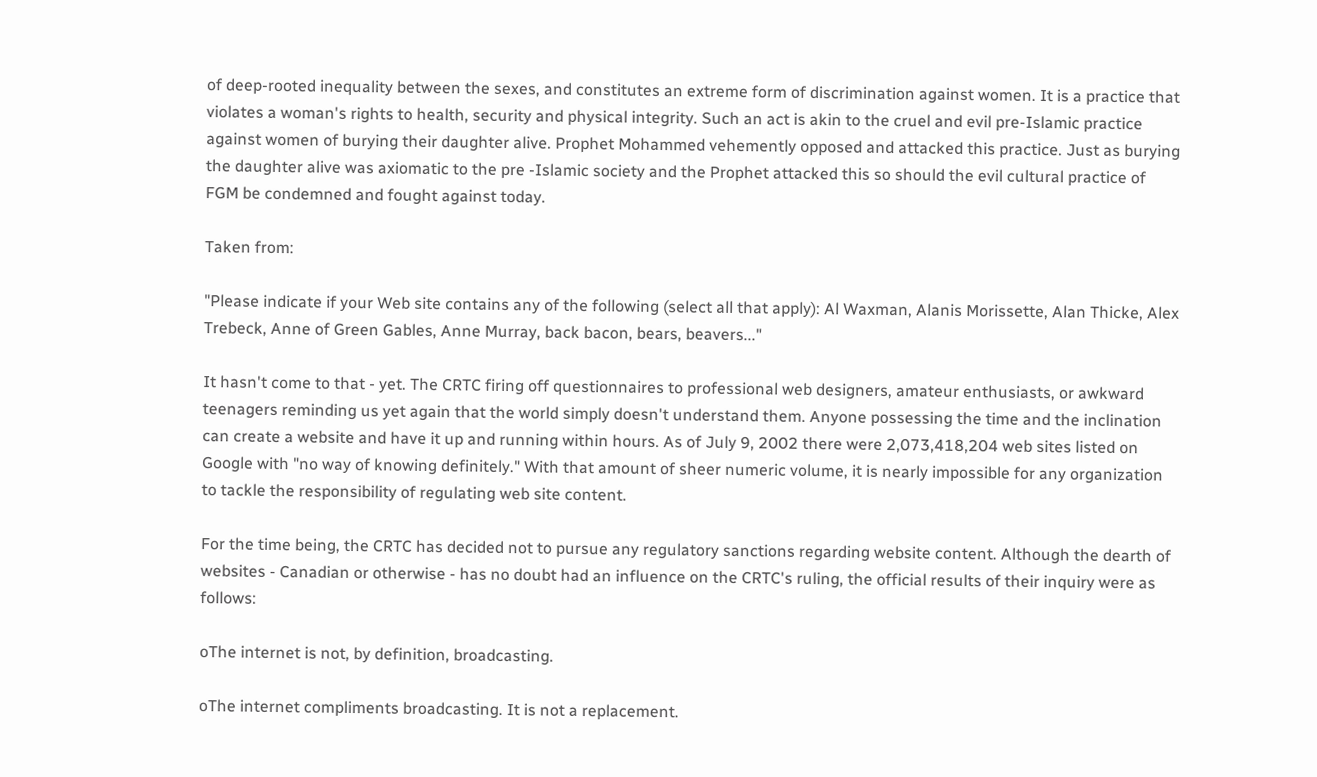of deep-rooted inequality between the sexes, and constitutes an extreme form of discrimination against women. It is a practice that violates a woman's rights to health, security and physical integrity. Such an act is akin to the cruel and evil pre-Islamic practice against women of burying their daughter alive. Prophet Mohammed vehemently opposed and attacked this practice. Just as burying the daughter alive was axiomatic to the pre -Islamic society and the Prophet attacked this so should the evil cultural practice of FGM be condemned and fought against today.

Taken from:

"Please indicate if your Web site contains any of the following (select all that apply): Al Waxman, Alanis Morissette, Alan Thicke, Alex Trebeck, Anne of Green Gables, Anne Murray, back bacon, bears, beavers..."

It hasn't come to that - yet. The CRTC firing off questionnaires to professional web designers, amateur enthusiasts, or awkward teenagers reminding us yet again that the world simply doesn't understand them. Anyone possessing the time and the inclination can create a website and have it up and running within hours. As of July 9, 2002 there were 2,073,418,204 web sites listed on Google with "no way of knowing definitely." With that amount of sheer numeric volume, it is nearly impossible for any organization to tackle the responsibility of regulating web site content.

For the time being, the CRTC has decided not to pursue any regulatory sanctions regarding website content. Although the dearth of websites - Canadian or otherwise - has no doubt had an influence on the CRTC's ruling, the official results of their inquiry were as follows:

oThe internet is not, by definition, broadcasting.

oThe internet compliments broadcasting. It is not a replacement.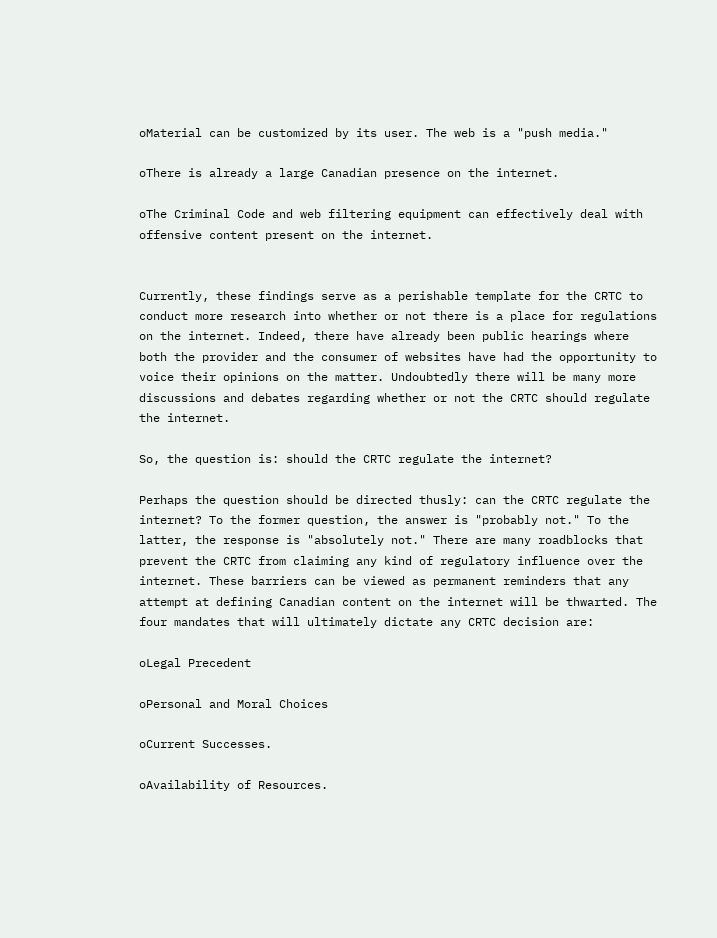oMaterial can be customized by its user. The web is a "push media."

oThere is already a large Canadian presence on the internet.

oThe Criminal Code and web filtering equipment can effectively deal with offensive content present on the internet.


Currently, these findings serve as a perishable template for the CRTC to conduct more research into whether or not there is a place for regulations on the internet. Indeed, there have already been public hearings where both the provider and the consumer of websites have had the opportunity to voice their opinions on the matter. Undoubtedly there will be many more discussions and debates regarding whether or not the CRTC should regulate the internet.

So, the question is: should the CRTC regulate the internet?

Perhaps the question should be directed thusly: can the CRTC regulate the internet? To the former question, the answer is "probably not." To the latter, the response is "absolutely not." There are many roadblocks that prevent the CRTC from claiming any kind of regulatory influence over the internet. These barriers can be viewed as permanent reminders that any attempt at defining Canadian content on the internet will be thwarted. The four mandates that will ultimately dictate any CRTC decision are:

oLegal Precedent

oPersonal and Moral Choices

oCurrent Successes.

oAvailability of Resources.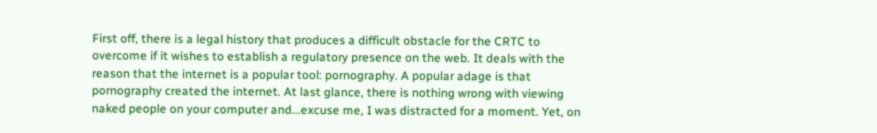First off, there is a legal history that produces a difficult obstacle for the CRTC to overcome if it wishes to establish a regulatory presence on the web. It deals with the reason that the internet is a popular tool: pornography. A popular adage is that pornography created the internet. At last glance, there is nothing wrong with viewing naked people on your computer and...excuse me, I was distracted for a moment. Yet, on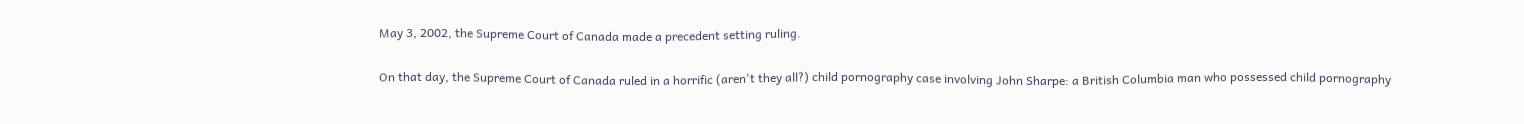May 3, 2002, the Supreme Court of Canada made a precedent setting ruling.

On that day, the Supreme Court of Canada ruled in a horrific (aren't they all?) child pornography case involving John Sharpe: a British Columbia man who possessed child pornography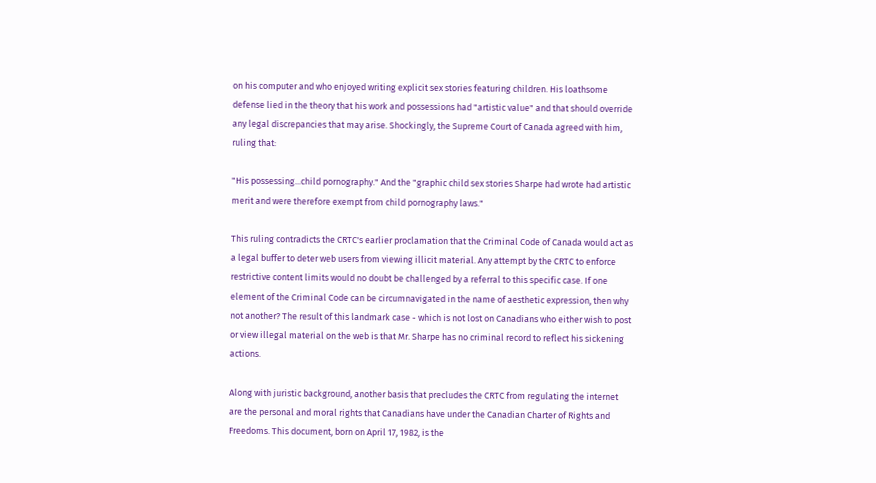on his computer and who enjoyed writing explicit sex stories featuring children. His loathsome defense lied in the theory that his work and possessions had "artistic value" and that should override any legal discrepancies that may arise. Shockingly, the Supreme Court of Canada agreed with him, ruling that:

"His possessing...child pornography." And the "graphic child sex stories Sharpe had wrote had artistic merit and were therefore exempt from child pornography laws."

This ruling contradicts the CRTC's earlier proclamation that the Criminal Code of Canada would act as a legal buffer to deter web users from viewing illicit material. Any attempt by the CRTC to enforce restrictive content limits would no doubt be challenged by a referral to this specific case. If one element of the Criminal Code can be circumnavigated in the name of aesthetic expression, then why not another? The result of this landmark case - which is not lost on Canadians who either wish to post or view illegal material on the web is that Mr. Sharpe has no criminal record to reflect his sickening actions.

Along with juristic background, another basis that precludes the CRTC from regulating the internet are the personal and moral rights that Canadians have under the Canadian Charter of Rights and Freedoms. This document, born on April 17, 1982, is the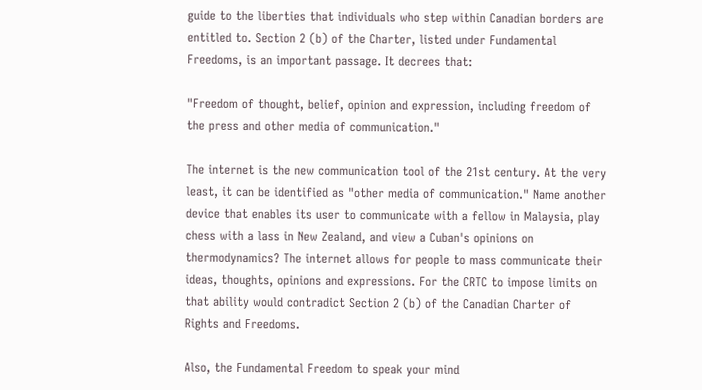guide to the liberties that individuals who step within Canadian borders are entitled to. Section 2 (b) of the Charter, listed under Fundamental Freedoms, is an important passage. It decrees that:

"Freedom of thought, belief, opinion and expression, including freedom of the press and other media of communication."

The internet is the new communication tool of the 21st century. At the very least, it can be identified as "other media of communication." Name another device that enables its user to communicate with a fellow in Malaysia, play chess with a lass in New Zealand, and view a Cuban's opinions on thermodynamics? The internet allows for people to mass communicate their ideas, thoughts, opinions and expressions. For the CRTC to impose limits on that ability would contradict Section 2 (b) of the Canadian Charter of Rights and Freedoms.

Also, the Fundamental Freedom to speak your mind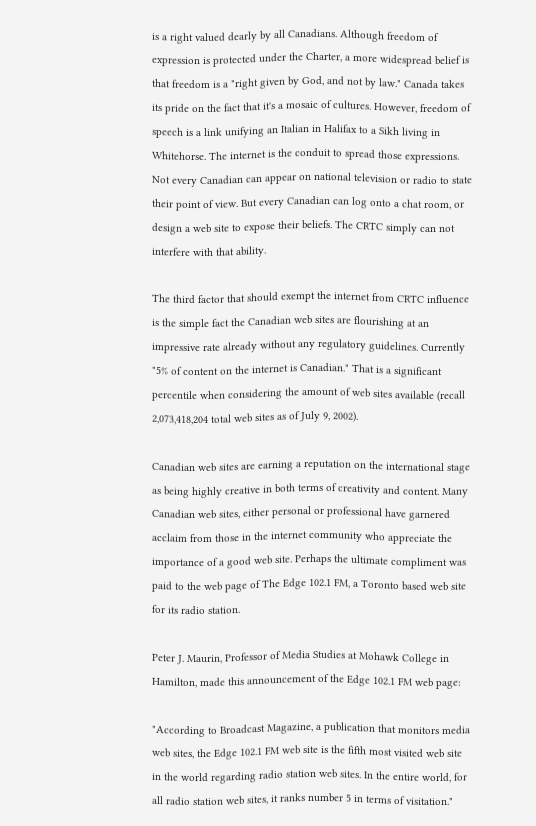is a right valued dearly by all Canadians. Although freedom of expression is protected under the Charter, a more widespread belief is that freedom is a "right given by God, and not by law." Canada takes its pride on the fact that it's a mosaic of cultures. However, freedom of speech is a link unifying an Italian in Halifax to a Sikh living in Whitehorse. The internet is the conduit to spread those expressions. Not every Canadian can appear on national television or radio to state their point of view. But every Canadian can log onto a chat room, or design a web site to expose their beliefs. The CRTC simply can not interfere with that ability.

The third factor that should exempt the internet from CRTC influence is the simple fact the Canadian web sites are flourishing at an impressive rate already without any regulatory guidelines. Currently "5% of content on the internet is Canadian." That is a significant percentile when considering the amount of web sites available (recall 2,073,418,204 total web sites as of July 9, 2002).

Canadian web sites are earning a reputation on the international stage as being highly creative in both terms of creativity and content. Many Canadian web sites, either personal or professional have garnered acclaim from those in the internet community who appreciate the importance of a good web site. Perhaps the ultimate compliment was paid to the web page of The Edge 102.1 FM, a Toronto based web site for its radio station.

Peter J. Maurin, Professor of Media Studies at Mohawk College in Hamilton, made this announcement of the Edge 102.1 FM web page:

"According to Broadcast Magazine, a publication that monitors media web sites, the Edge 102.1 FM web site is the fifth most visited web site in the world regarding radio station web sites. In the entire world, for all radio station web sites, it ranks number 5 in terms of visitation."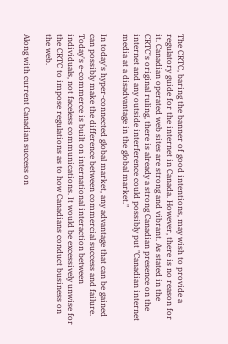The CRTC, baring the banner of good intentions, may wish to provide a regulatory guide for the internet in Canada. However, there is no reason for it. Canadian operated web sites are strong and vibrant. As stated in the CRTC's original ruling, there is already a strong Canadian presence on the internet and any outside interference could possibly put "Canadian internet media at a disadvantage in the global market."

In today's hyper-connected global market, any advantage that can be gained can possibly make the difference between commercial success and failure. Today's e-commerce is built on international interaction between individuals, not faceless communications. It would be excessively unwise for the CRTC to impose regulations as to how Canadians conduct business on the web.

Along with current Canadian success on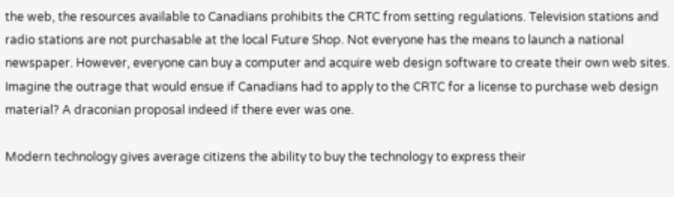the web, the resources available to Canadians prohibits the CRTC from setting regulations. Television stations and radio stations are not purchasable at the local Future Shop. Not everyone has the means to launch a national newspaper. However, everyone can buy a computer and acquire web design software to create their own web sites. Imagine the outrage that would ensue if Canadians had to apply to the CRTC for a license to purchase web design material? A draconian proposal indeed if there ever was one.

Modern technology gives average citizens the ability to buy the technology to express their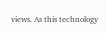views. As this technology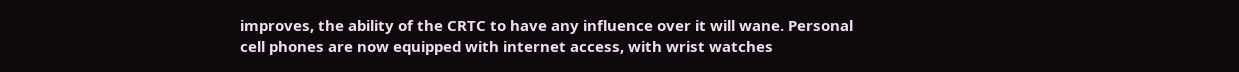improves, the ability of the CRTC to have any influence over it will wane. Personal cell phones are now equipped with internet access, with wrist watches